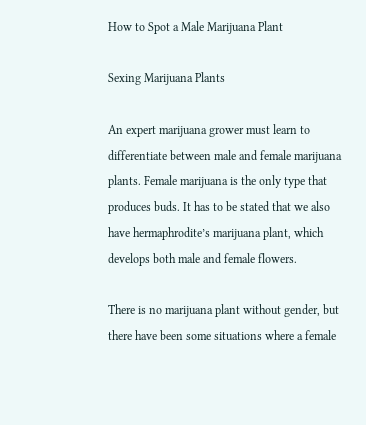How to Spot a Male Marijuana Plant

Sexing Marijuana Plants

An expert marijuana grower must learn to differentiate between male and female marijuana plants. Female marijuana is the only type that produces buds. It has to be stated that we also have hermaphrodite’s marijuana plant, which develops both male and female flowers.

There is no marijuana plant without gender, but there have been some situations where a female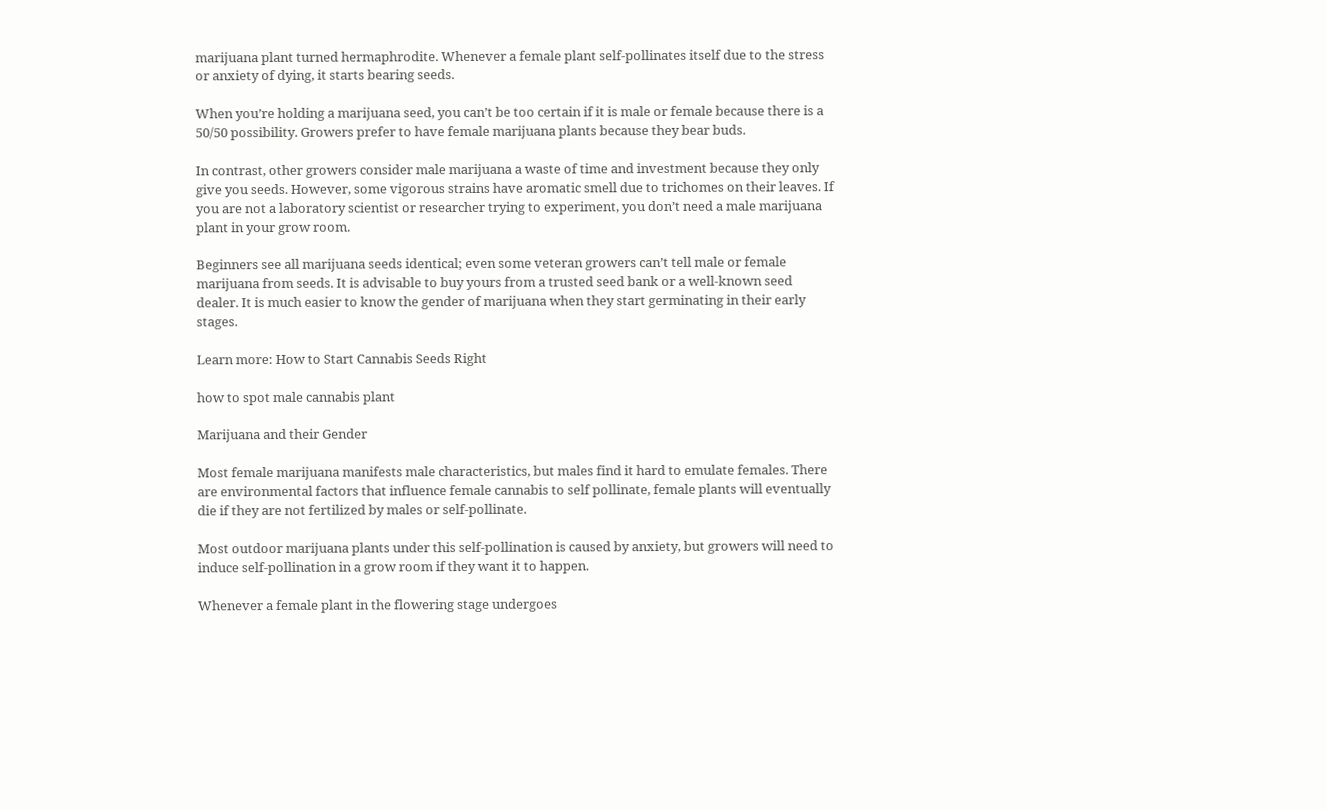marijuana plant turned hermaphrodite. Whenever a female plant self-pollinates itself due to the stress or anxiety of dying, it starts bearing seeds.

When you’re holding a marijuana seed, you can’t be too certain if it is male or female because there is a 50/50 possibility. Growers prefer to have female marijuana plants because they bear buds.

In contrast, other growers consider male marijuana a waste of time and investment because they only give you seeds. However, some vigorous strains have aromatic smell due to trichomes on their leaves. If you are not a laboratory scientist or researcher trying to experiment, you don’t need a male marijuana plant in your grow room.

Beginners see all marijuana seeds identical; even some veteran growers can’t tell male or female marijuana from seeds. It is advisable to buy yours from a trusted seed bank or a well-known seed dealer. It is much easier to know the gender of marijuana when they start germinating in their early stages.

Learn more: How to Start Cannabis Seeds Right

how to spot male cannabis plant

Marijuana and their Gender

Most female marijuana manifests male characteristics, but males find it hard to emulate females. There are environmental factors that influence female cannabis to self pollinate, female plants will eventually die if they are not fertilized by males or self-pollinate.

Most outdoor marijuana plants under this self-pollination is caused by anxiety, but growers will need to induce self-pollination in a grow room if they want it to happen.

Whenever a female plant in the flowering stage undergoes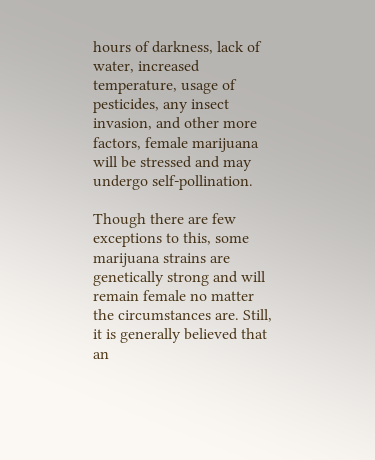hours of darkness, lack of water, increased temperature, usage of pesticides, any insect invasion, and other more factors, female marijuana will be stressed and may undergo self-pollination.

Though there are few exceptions to this, some marijuana strains are genetically strong and will remain female no matter the circumstances are. Still, it is generally believed that an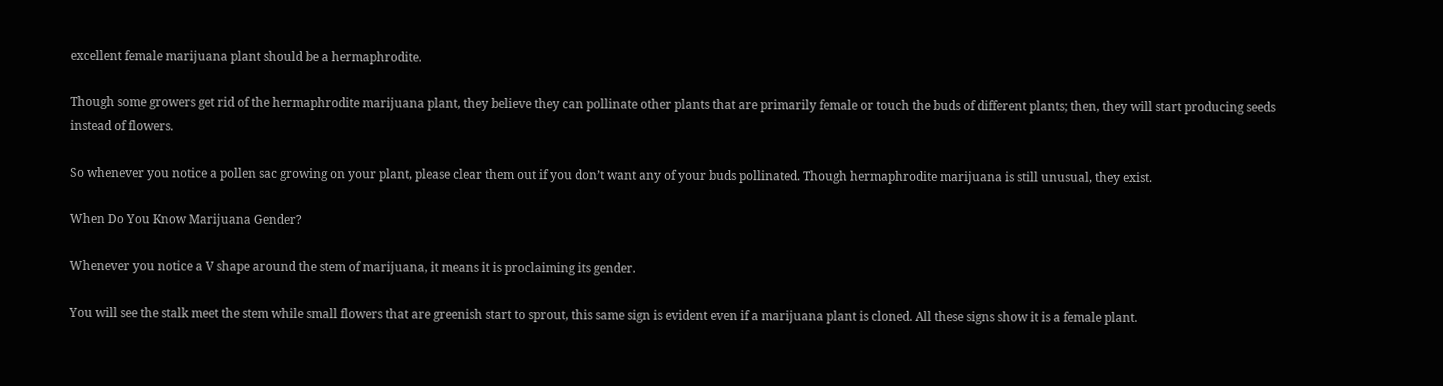excellent female marijuana plant should be a hermaphrodite.

Though some growers get rid of the hermaphrodite marijuana plant, they believe they can pollinate other plants that are primarily female or touch the buds of different plants; then, they will start producing seeds instead of flowers.

So whenever you notice a pollen sac growing on your plant, please clear them out if you don’t want any of your buds pollinated. Though hermaphrodite marijuana is still unusual, they exist.

When Do You Know Marijuana Gender?

Whenever you notice a V shape around the stem of marijuana, it means it is proclaiming its gender.

You will see the stalk meet the stem while small flowers that are greenish start to sprout, this same sign is evident even if a marijuana plant is cloned. All these signs show it is a female plant.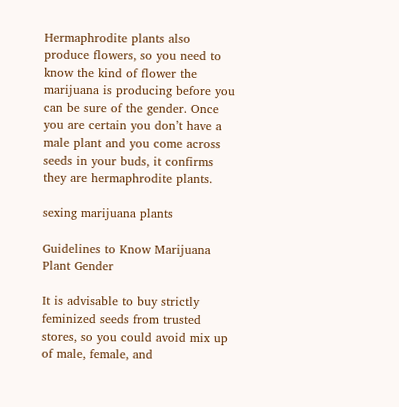Hermaphrodite plants also produce flowers, so you need to know the kind of flower the marijuana is producing before you can be sure of the gender. Once you are certain you don’t have a male plant and you come across seeds in your buds, it confirms they are hermaphrodite plants.

sexing marijuana plants

Guidelines to Know Marijuana Plant Gender

It is advisable to buy strictly feminized seeds from trusted stores, so you could avoid mix up of male, female, and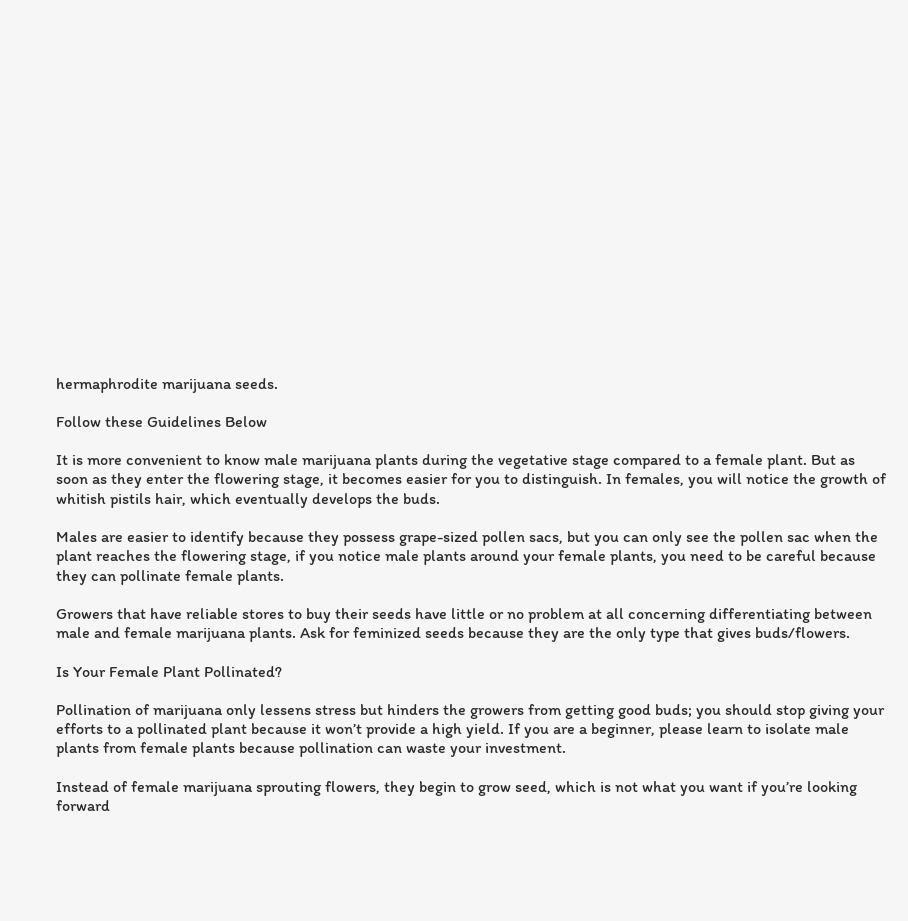hermaphrodite marijuana seeds.

Follow these Guidelines Below

It is more convenient to know male marijuana plants during the vegetative stage compared to a female plant. But as soon as they enter the flowering stage, it becomes easier for you to distinguish. In females, you will notice the growth of whitish pistils hair, which eventually develops the buds.

Males are easier to identify because they possess grape-sized pollen sacs, but you can only see the pollen sac when the plant reaches the flowering stage, if you notice male plants around your female plants, you need to be careful because they can pollinate female plants.

Growers that have reliable stores to buy their seeds have little or no problem at all concerning differentiating between male and female marijuana plants. Ask for feminized seeds because they are the only type that gives buds/flowers.

Is Your Female Plant Pollinated?

Pollination of marijuana only lessens stress but hinders the growers from getting good buds; you should stop giving your efforts to a pollinated plant because it won’t provide a high yield. If you are a beginner, please learn to isolate male plants from female plants because pollination can waste your investment.

Instead of female marijuana sprouting flowers, they begin to grow seed, which is not what you want if you’re looking forward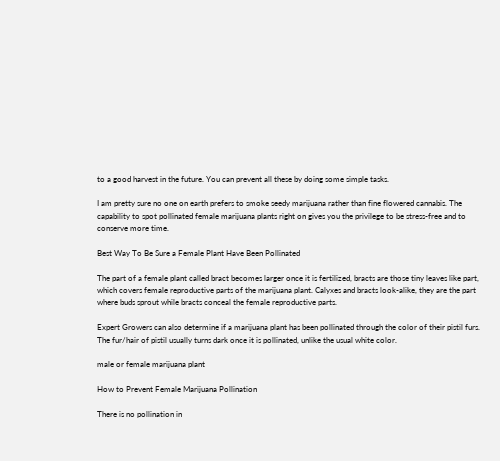to a good harvest in the future. You can prevent all these by doing some simple tasks.

I am pretty sure no one on earth prefers to smoke seedy marijuana rather than fine flowered cannabis. The capability to spot pollinated female marijuana plants right on gives you the privilege to be stress-free and to conserve more time.

Best Way To Be Sure a Female Plant Have Been Pollinated

The part of a female plant called bract becomes larger once it is fertilized, bracts are those tiny leaves like part, which covers female reproductive parts of the marijuana plant. Calyxes and bracts look-alike, they are the part where buds sprout while bracts conceal the female reproductive parts.

Expert Growers can also determine if a marijuana plant has been pollinated through the color of their pistil furs. The fur/hair of pistil usually turns dark once it is pollinated, unlike the usual white color.

male or female marijuana plant

How to Prevent Female Marijuana Pollination

There is no pollination in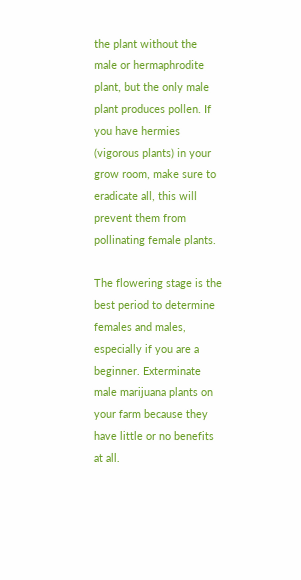the plant without the male or hermaphrodite plant, but the only male plant produces pollen. If you have hermies (vigorous plants) in your grow room, make sure to eradicate all, this will prevent them from pollinating female plants.

The flowering stage is the best period to determine females and males, especially if you are a beginner. Exterminate male marijuana plants on your farm because they have little or no benefits at all.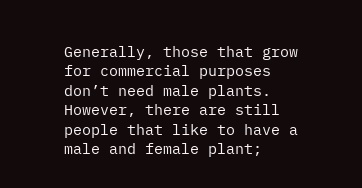Generally, those that grow for commercial purposes don’t need male plants. However, there are still people that like to have a male and female plant;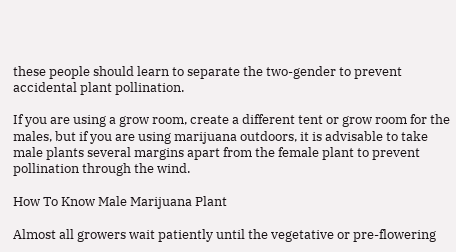these people should learn to separate the two-gender to prevent accidental plant pollination.

If you are using a grow room, create a different tent or grow room for the males, but if you are using marijuana outdoors, it is advisable to take male plants several margins apart from the female plant to prevent pollination through the wind.

How To Know Male Marijuana Plant

Almost all growers wait patiently until the vegetative or pre-flowering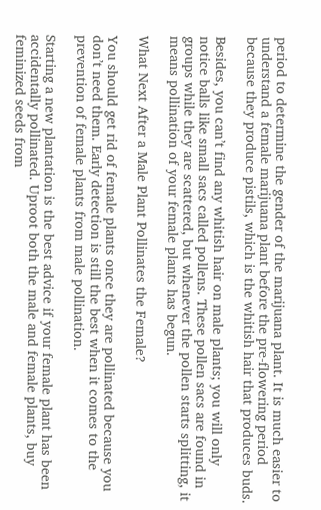period to determine the gender of the marijuana plant. It is much easier to understand a female marijuana plant before the pre-flowering period because they produce pistils, which is the whitish hair that produces buds.

Besides, you can’t find any whitish hair on male plants; you will only notice balls like small sacs called pollens. These pollen sacs are found in groups while they are scattered, but whenever the pollen starts splitting, it means pollination of your female plants has begun.

What Next After a Male Plant Pollinates the Female?

You should get rid of female plants once they are pollinated because you don’t need them. Early detection is still the best when it comes to the prevention of female plants from male pollination.

Starting a new plantation is the best advice if your female plant has been accidentally pollinated. Uproot both the male and female plants, buy feminized seeds from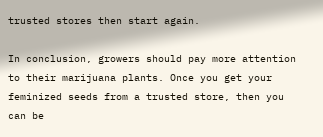trusted stores then start again.

In conclusion, growers should pay more attention to their marijuana plants. Once you get your feminized seeds from a trusted store, then you can be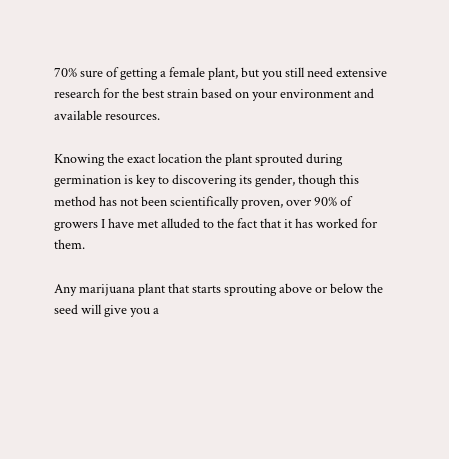70% sure of getting a female plant, but you still need extensive research for the best strain based on your environment and available resources.

Knowing the exact location the plant sprouted during germination is key to discovering its gender, though this method has not been scientifically proven, over 90% of growers I have met alluded to the fact that it has worked for them.

Any marijuana plant that starts sprouting above or below the seed will give you a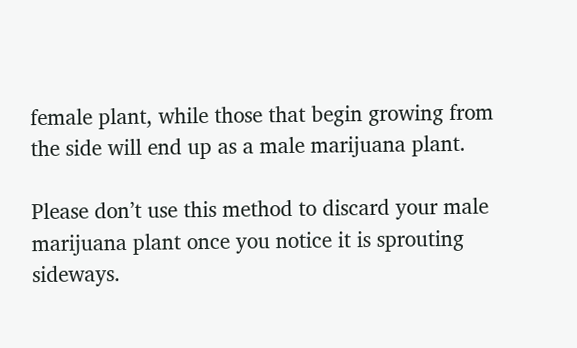female plant, while those that begin growing from the side will end up as a male marijuana plant.

Please don’t use this method to discard your male marijuana plant once you notice it is sprouting sideways.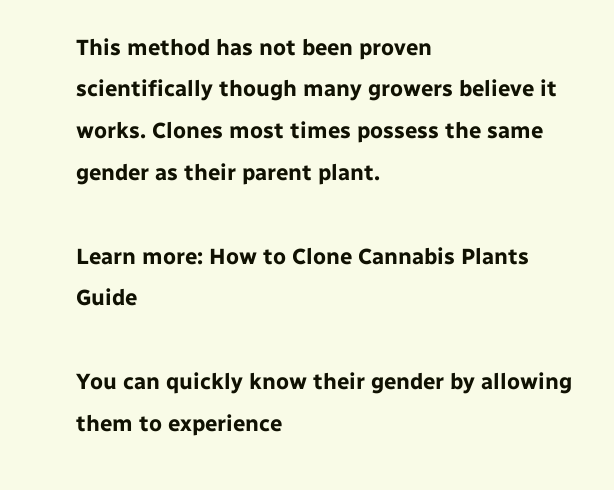This method has not been proven scientifically though many growers believe it works. Clones most times possess the same gender as their parent plant.

Learn more: How to Clone Cannabis Plants Guide

You can quickly know their gender by allowing them to experience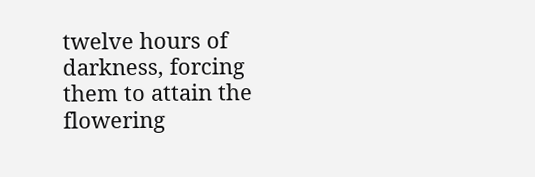twelve hours of darkness, forcing them to attain the flowering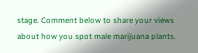stage. Comment below to share your views about how you spot male marijuana plants.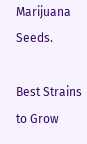Marijuana Seeds.

Best Strains to Grow